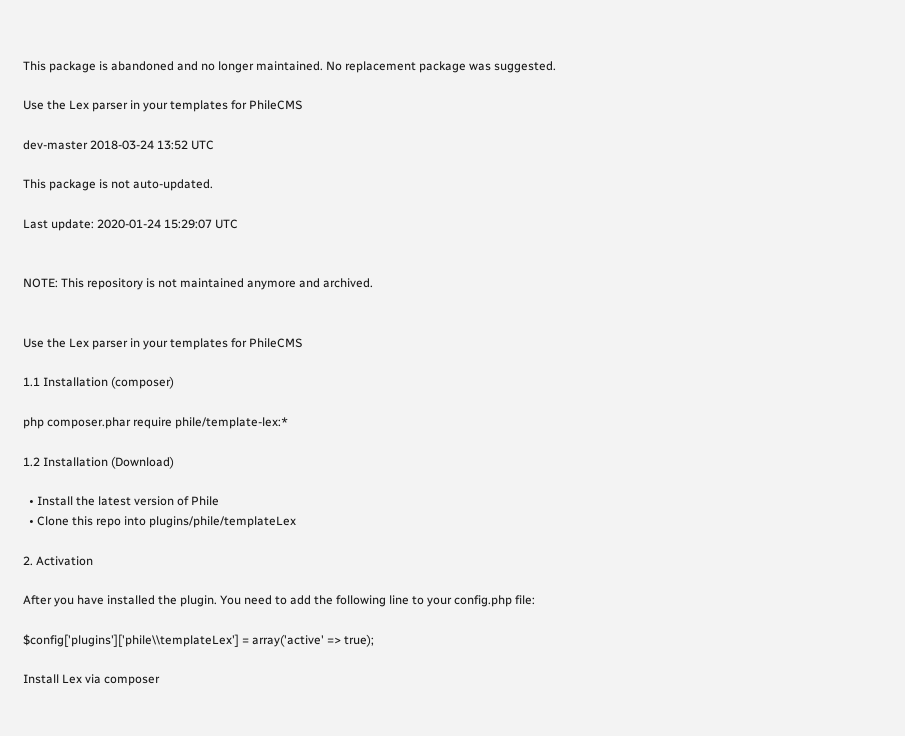This package is abandoned and no longer maintained. No replacement package was suggested.

Use the Lex parser in your templates for PhileCMS

dev-master 2018-03-24 13:52 UTC

This package is not auto-updated.

Last update: 2020-01-24 15:29:07 UTC


NOTE: This repository is not maintained anymore and archived.


Use the Lex parser in your templates for PhileCMS

1.1 Installation (composer)

php composer.phar require phile/template-lex:*

1.2 Installation (Download)

  • Install the latest version of Phile
  • Clone this repo into plugins/phile/templateLex

2. Activation

After you have installed the plugin. You need to add the following line to your config.php file:

$config['plugins']['phile\\templateLex'] = array('active' => true);

Install Lex via composer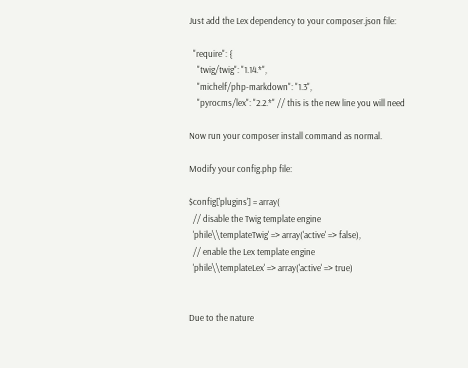Just add the Lex dependency to your composer.json file:

  "require": {
    "twig/twig": "1.14.*",
    "michelf/php-markdown": "1.3",
    "pyrocms/lex": "2.2.*" // this is the new line you will need

Now run your composer install command as normal.

Modify your config.php file:

$config['plugins'] = array(
  // disable the Twig template engine
  'phile\\templateTwig' => array('active' => false),
  // enable the Lex template engine
  'phile\\templateLex' => array('active' => true)


Due to the nature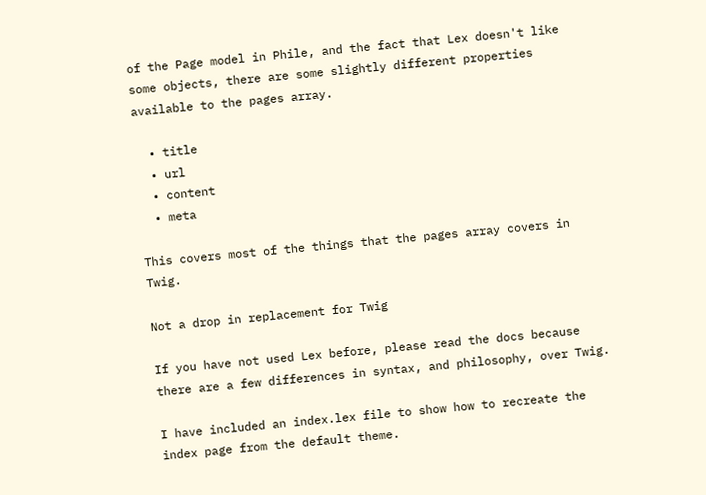of the Page model in Phile, and the fact that Lex doesn't like some objects, there are some slightly different properties available to the pages array.

  • title
  • url
  • content
  • meta

This covers most of the things that the pages array covers in Twig.

Not a drop in replacement for Twig

If you have not used Lex before, please read the docs because there are a few differences in syntax, and philosophy, over Twig.

I have included an index.lex file to show how to recreate the index page from the default theme.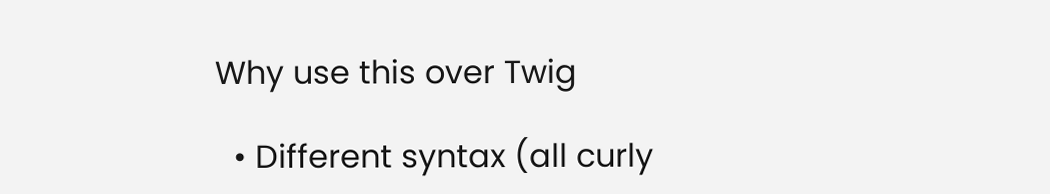Why use this over Twig

  • Different syntax (all curly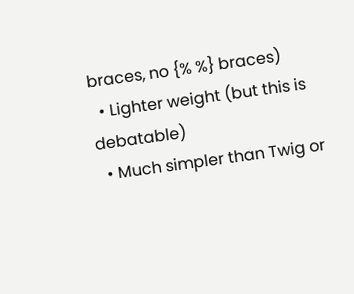braces, no {% %} braces)
  • Lighter weight (but this is debatable)
  • Much simpler than Twig or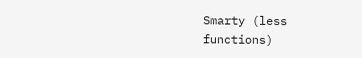Smarty (less functions)